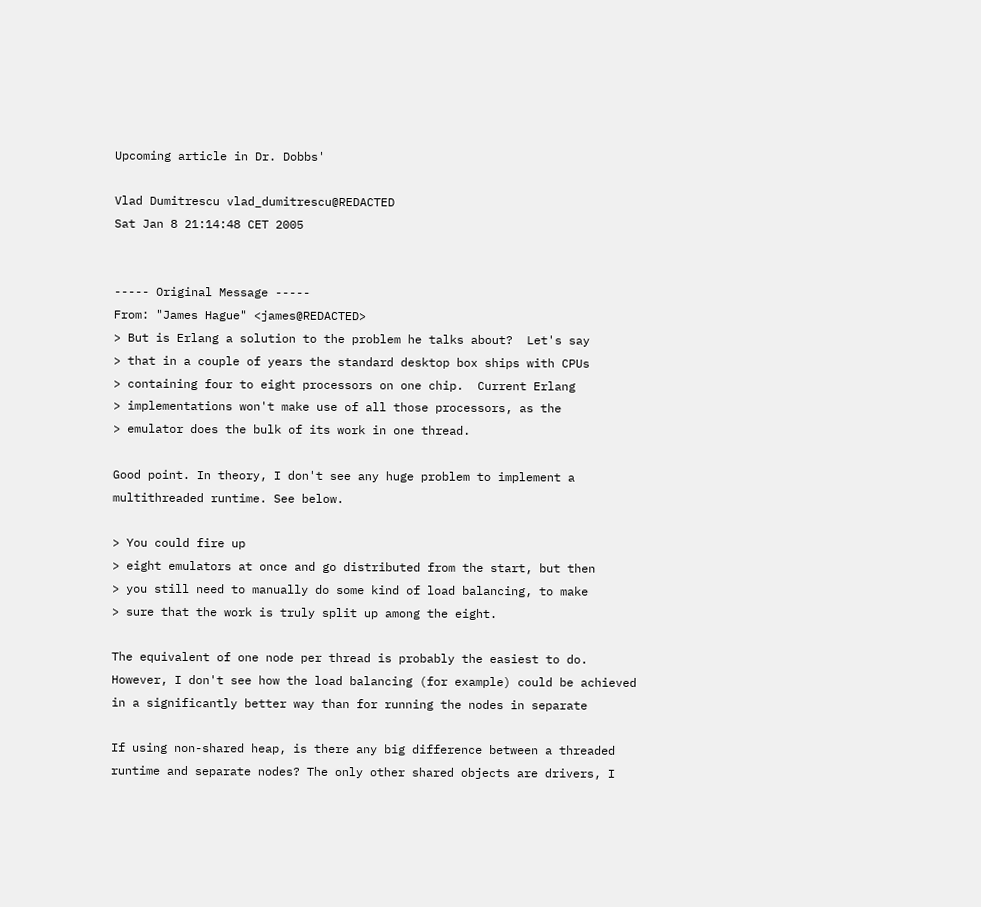Upcoming article in Dr. Dobbs'

Vlad Dumitrescu vlad_dumitrescu@REDACTED
Sat Jan 8 21:14:48 CET 2005


----- Original Message -----
From: "James Hague" <james@REDACTED>
> But is Erlang a solution to the problem he talks about?  Let's say
> that in a couple of years the standard desktop box ships with CPUs
> containing four to eight processors on one chip.  Current Erlang
> implementations won't make use of all those processors, as the
> emulator does the bulk of its work in one thread.

Good point. In theory, I don't see any huge problem to implement a
multithreaded runtime. See below.

> You could fire up
> eight emulators at once and go distributed from the start, but then
> you still need to manually do some kind of load balancing, to make
> sure that the work is truly split up among the eight.

The equivalent of one node per thread is probably the easiest to do.
However, I don't see how the load balancing (for example) could be achieved
in a significantly better way than for running the nodes in separate

If using non-shared heap, is there any big difference between a threaded
runtime and separate nodes? The only other shared objects are drivers, I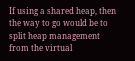If using a shared heap, then the way to go would be to split heap management
from the virtual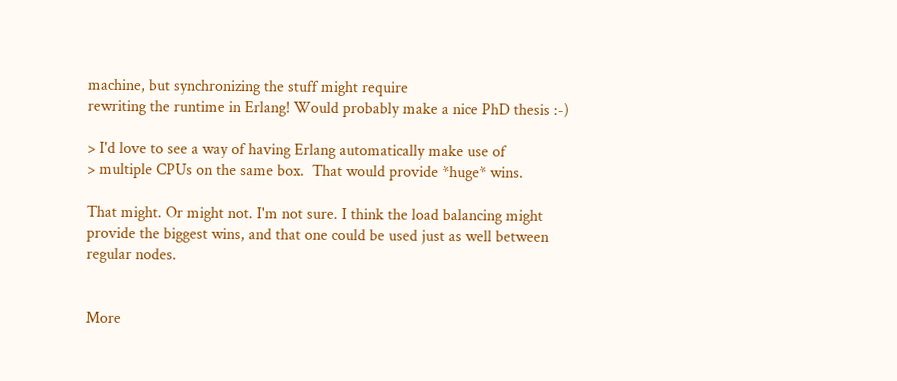machine, but synchronizing the stuff might require
rewriting the runtime in Erlang! Would probably make a nice PhD thesis :-)

> I'd love to see a way of having Erlang automatically make use of
> multiple CPUs on the same box.  That would provide *huge* wins.

That might. Or might not. I'm not sure. I think the load balancing might
provide the biggest wins, and that one could be used just as well between
regular nodes.


More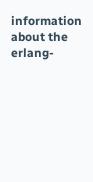information about the erlang-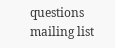questions mailing list